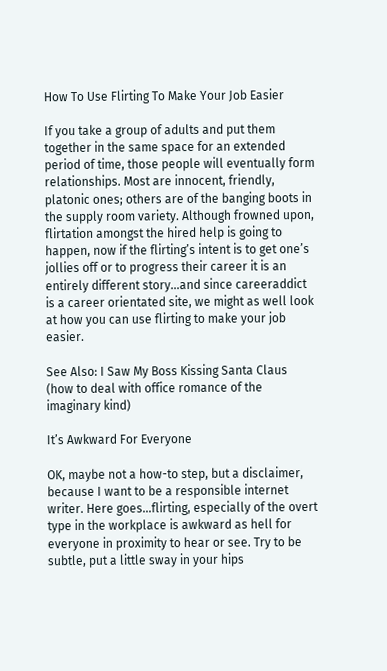How To Use Flirting To Make Your Job Easier

If you take a group of adults and put them together in the same space for an extended period of time, those people will eventually form relationships. Most are innocent, friendly, platonic ones; others are of the banging boots in the supply room variety. Although frowned upon, flirtation amongst the hired help is going to happen, now if the flirting’s intent is to get one’s jollies off or to progress their career it is an entirely different story…and since careeraddict is a career orientated site, we might as well look at how you can use flirting to make your job easier.

See Also: I Saw My Boss Kissing Santa Claus (how to deal with office romance of the imaginary kind)

It’s Awkward For Everyone

OK, maybe not a how-to step, but a disclaimer, because I want to be a responsible internet writer. Here goes…flirting, especially of the overt type in the workplace is awkward as hell for everyone in proximity to hear or see. Try to be subtle, put a little sway in your hips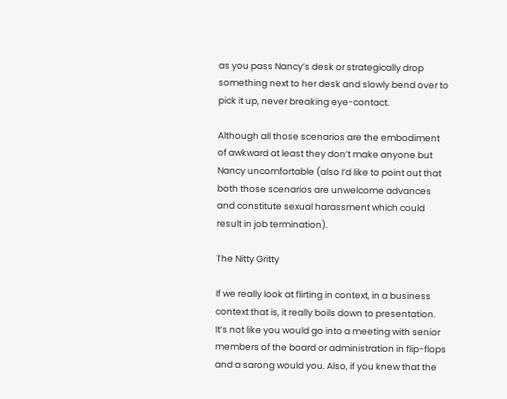as you pass Nancy’s desk or strategically drop something next to her desk and slowly bend over to pick it up, never breaking eye-contact.

Although all those scenarios are the embodiment of awkward at least they don’t make anyone but Nancy uncomfortable (also I’d like to point out that both those scenarios are unwelcome advances and constitute sexual harassment which could result in job termination).

The Nitty Gritty

If we really look at flirting in context, in a business context that is, it really boils down to presentation. It’s not like you would go into a meeting with senior members of the board or administration in flip-flops and a sarong would you. Also, if you knew that the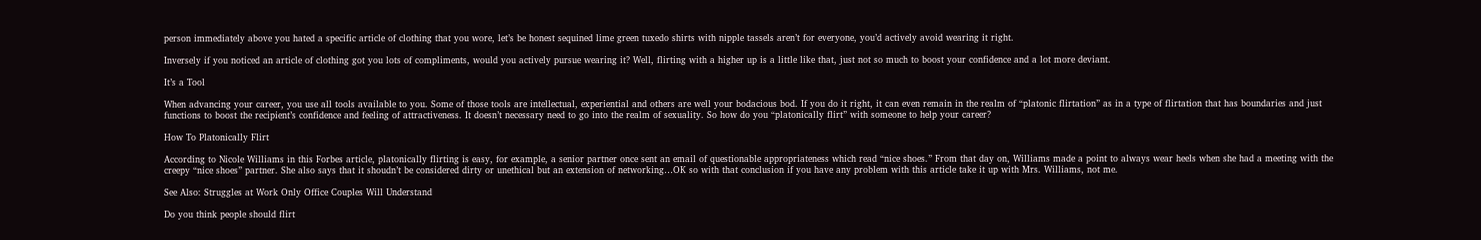person immediately above you hated a specific article of clothing that you wore, let’s be honest sequined lime green tuxedo shirts with nipple tassels aren’t for everyone, you’d actively avoid wearing it right.

Inversely if you noticed an article of clothing got you lots of compliments, would you actively pursue wearing it? Well, flirting with a higher up is a little like that, just not so much to boost your confidence and a lot more deviant.

It’s a Tool

When advancing your career, you use all tools available to you. Some of those tools are intellectual, experiential and others are well your bodacious bod. If you do it right, it can even remain in the realm of “platonic flirtation” as in a type of flirtation that has boundaries and just functions to boost the recipient’s confidence and feeling of attractiveness. It doesn’t necessary need to go into the realm of sexuality. So how do you “platonically flirt” with someone to help your career?

How To Platonically Flirt

According to Nicole Williams in this Forbes article, platonically flirting is easy, for example, a senior partner once sent an email of questionable appropriateness which read “nice shoes.” From that day on, Williams made a point to always wear heels when she had a meeting with the creepy “nice shoes” partner. She also says that it shoudn’t be considered dirty or unethical but an extension of networking…OK so with that conclusion if you have any problem with this article take it up with Mrs. Williams, not me.

See Also: Struggles at Work Only Office Couples Will Understand

Do you think people should flirt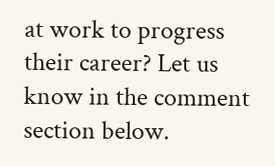at work to progress their career? Let us know in the comment section below.